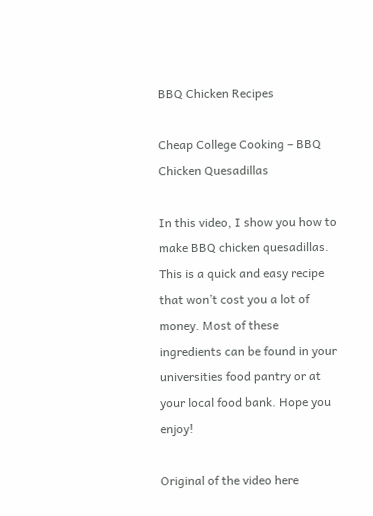BBQ Chicken Recipes

Cheap College Cooking – BBQ Chicken Quesadillas

In this video, I show you how to make BBQ chicken quesadillas. This is a quick and easy recipe that won’t cost you a lot of money. Most of these ingredients can be found in your universities food pantry or at your local food bank. Hope you enjoy!

Original of the video here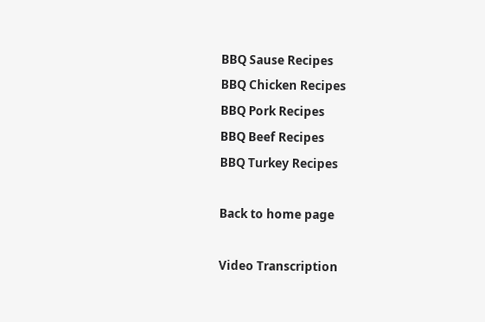BBQ Sause Recipes
BBQ Chicken Recipes
BBQ Pork Recipes
BBQ Beef Recipes
BBQ Turkey Recipes

Back to home page

Video Transcription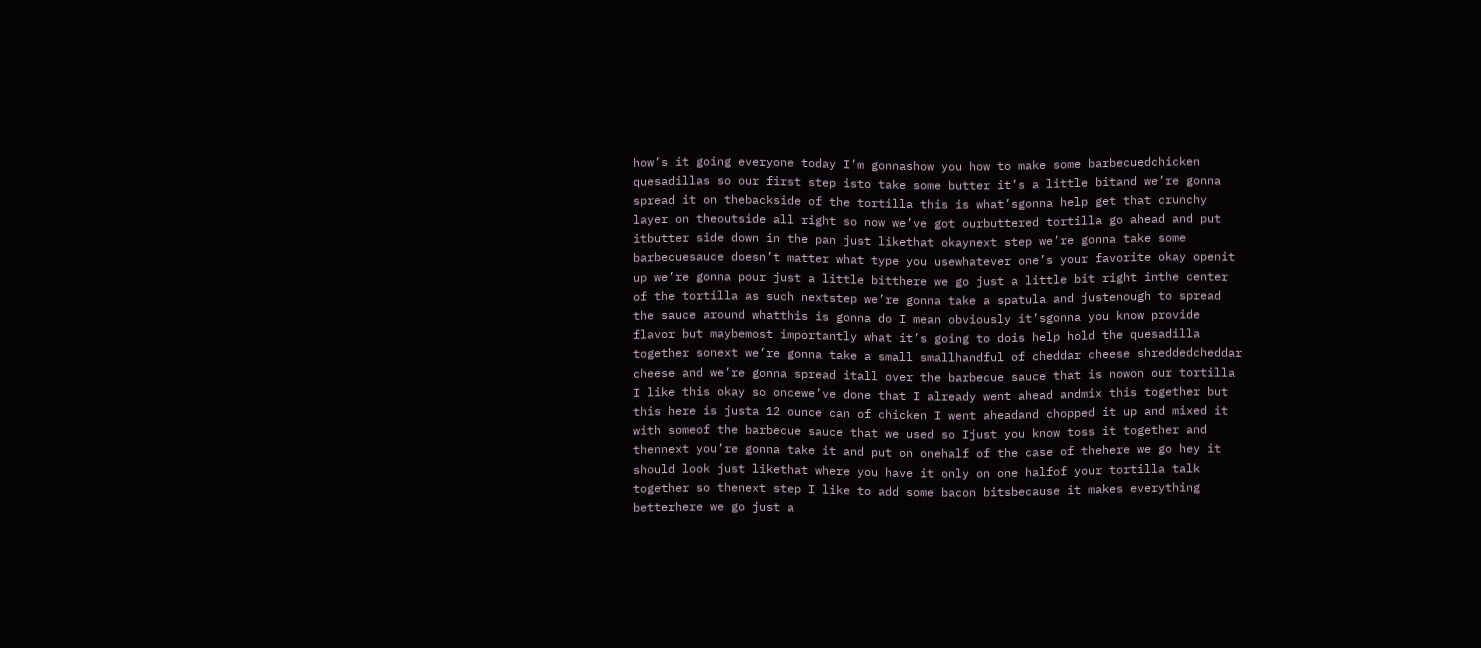how’s it going everyone today I’m gonnashow you how to make some barbecuedchicken quesadillas so our first step isto take some butter it’s a little bitand we’re gonna spread it on thebackside of the tortilla this is what’sgonna help get that crunchy layer on theoutside all right so now we’ve got ourbuttered tortilla go ahead and put itbutter side down in the pan just likethat okaynext step we’re gonna take some barbecuesauce doesn’t matter what type you usewhatever one’s your favorite okay openit up we’re gonna pour just a little bitthere we go just a little bit right inthe center of the tortilla as such nextstep we’re gonna take a spatula and justenough to spread the sauce around whatthis is gonna do I mean obviously it’sgonna you know provide flavor but maybemost importantly what it’s going to dois help hold the quesadilla together sonext we’re gonna take a small smallhandful of cheddar cheese shreddedcheddar cheese and we’re gonna spread itall over the barbecue sauce that is nowon our tortilla I like this okay so oncewe’ve done that I already went ahead andmix this together but this here is justa 12 ounce can of chicken I went aheadand chopped it up and mixed it with someof the barbecue sauce that we used so Ijust you know toss it together and thennext you’re gonna take it and put on onehalf of the case of thehere we go hey it should look just likethat where you have it only on one halfof your tortilla talk together so thenext step I like to add some bacon bitsbecause it makes everything betterhere we go just a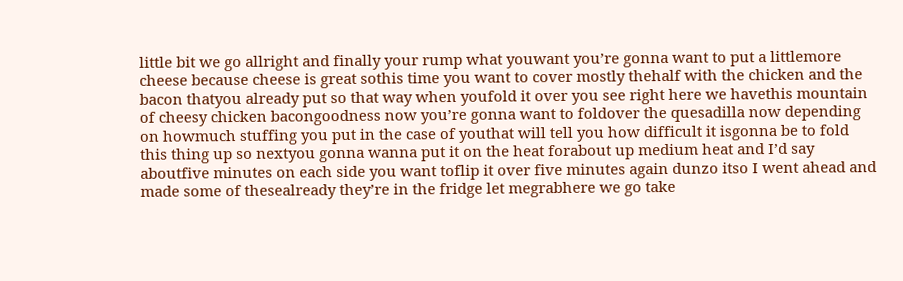little bit we go allright and finally your rump what youwant you’re gonna want to put a littlemore cheese because cheese is great sothis time you want to cover mostly thehalf with the chicken and the bacon thatyou already put so that way when youfold it over you see right here we havethis mountain of cheesy chicken bacongoodness now you’re gonna want to foldover the quesadilla now depending on howmuch stuffing you put in the case of youthat will tell you how difficult it isgonna be to fold this thing up so nextyou gonna wanna put it on the heat forabout up medium heat and I’d say aboutfive minutes on each side you want toflip it over five minutes again dunzo itso I went ahead and made some of thesealready they’re in the fridge let megrabhere we go take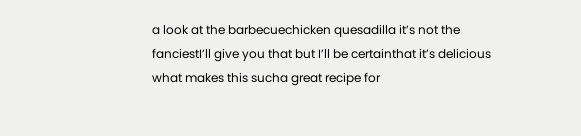a look at the barbecuechicken quesadilla it’s not the fanciestI’ll give you that but I’ll be certainthat it’s delicious what makes this sucha great recipe for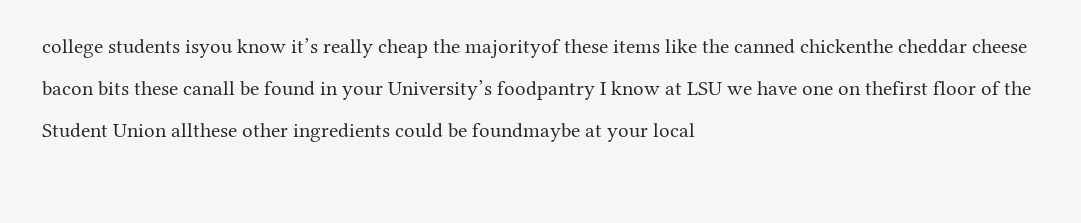college students isyou know it’s really cheap the majorityof these items like the canned chickenthe cheddar cheese bacon bits these canall be found in your University’s foodpantry I know at LSU we have one on thefirst floor of the Student Union allthese other ingredients could be foundmaybe at your local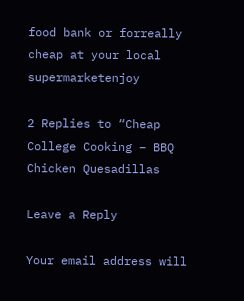food bank or forreally cheap at your local supermarketenjoy

2 Replies to “Cheap College Cooking – BBQ Chicken Quesadillas

Leave a Reply

Your email address will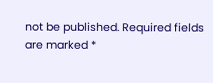not be published. Required fields are marked *